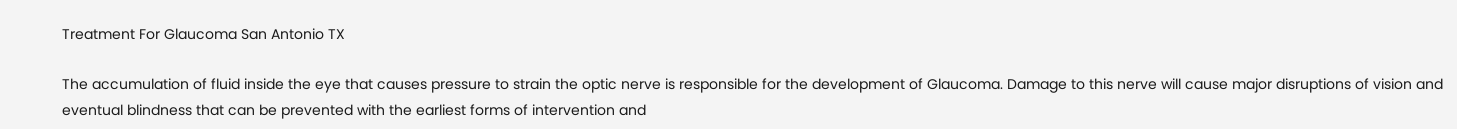Treatment For Glaucoma San Antonio TX

The accumulation of fluid inside the eye that causes pressure to strain the optic nerve is responsible for the development of Glaucoma. Damage to this nerve will cause major disruptions of vision and eventual blindness that can be prevented with the earliest forms of intervention and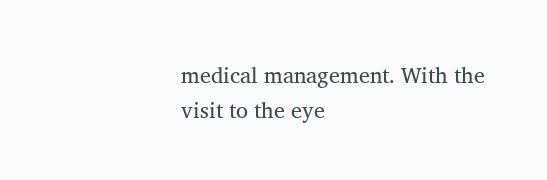medical management. With the visit to the eye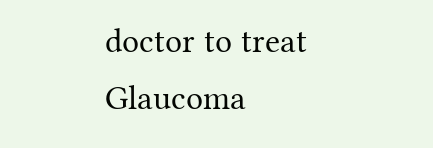doctor to treat Glaucoma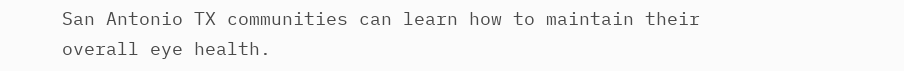San Antonio TX communities can learn how to maintain their overall eye health.